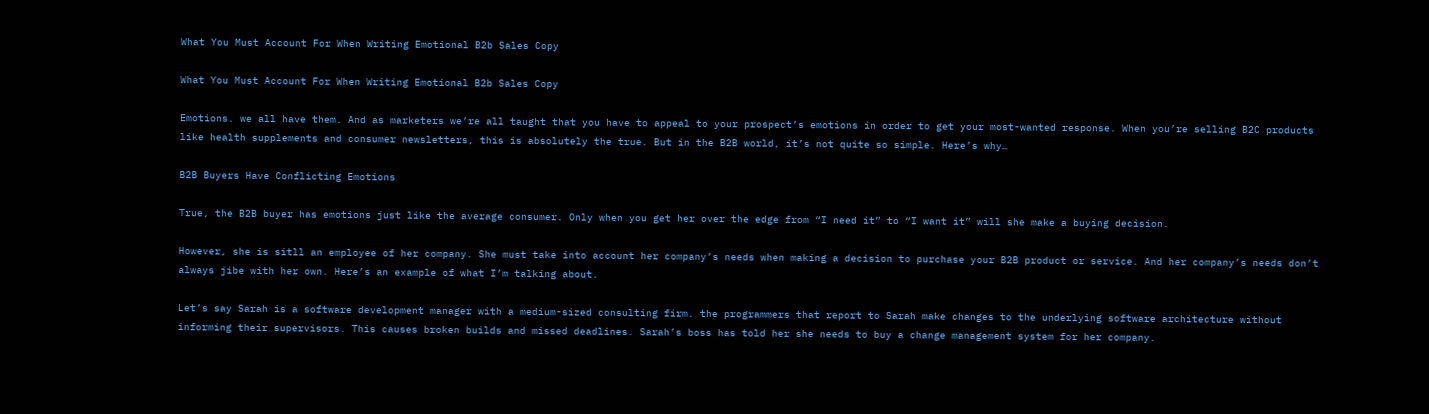What You Must Account For When Writing Emotional B2b Sales Copy

What You Must Account For When Writing Emotional B2b Sales Copy

Emotions. we all have them. And as marketers we’re all taught that you have to appeal to your prospect’s emotions in order to get your most-wanted response. When you’re selling B2C products like health supplements and consumer newsletters, this is absolutely the true. But in the B2B world, it’s not quite so simple. Here’s why…

B2B Buyers Have Conflicting Emotions

True, the B2B buyer has emotions just like the average consumer. Only when you get her over the edge from “I need it” to “I want it” will she make a buying decision.

However, she is sitll an employee of her company. She must take into account her company’s needs when making a decision to purchase your B2B product or service. And her company’s needs don’t always jibe with her own. Here’s an example of what I’m talking about.

Let’s say Sarah is a software development manager with a medium-sized consulting firm. the programmers that report to Sarah make changes to the underlying software architecture without informing their supervisors. This causes broken builds and missed deadlines. Sarah’s boss has told her she needs to buy a change management system for her company.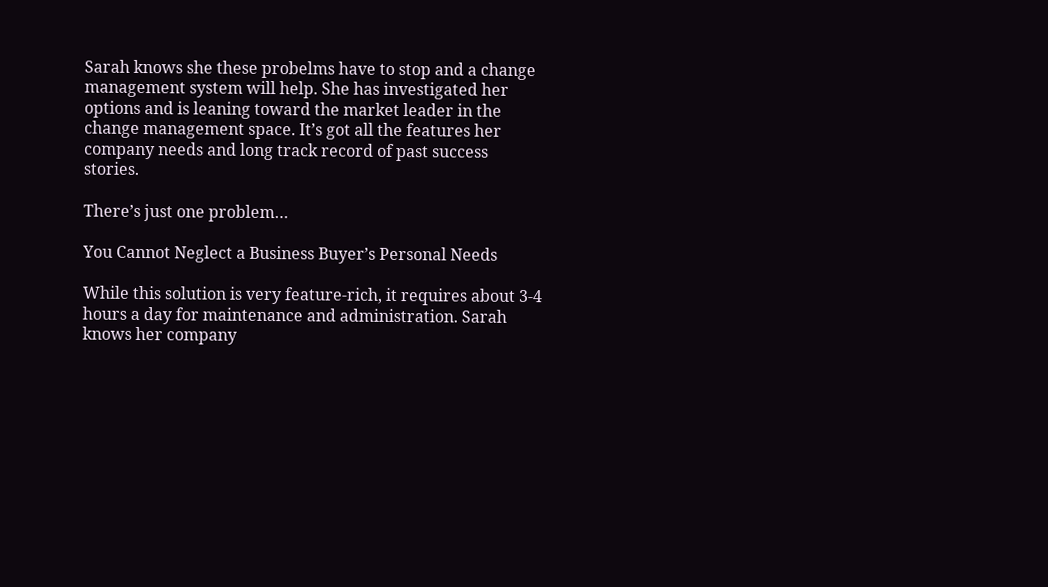Sarah knows she these probelms have to stop and a change management system will help. She has investigated her options and is leaning toward the market leader in the change management space. It’s got all the features her company needs and long track record of past success stories.

There’s just one problem…

You Cannot Neglect a Business Buyer’s Personal Needs

While this solution is very feature-rich, it requires about 3-4 hours a day for maintenance and administration. Sarah knows her company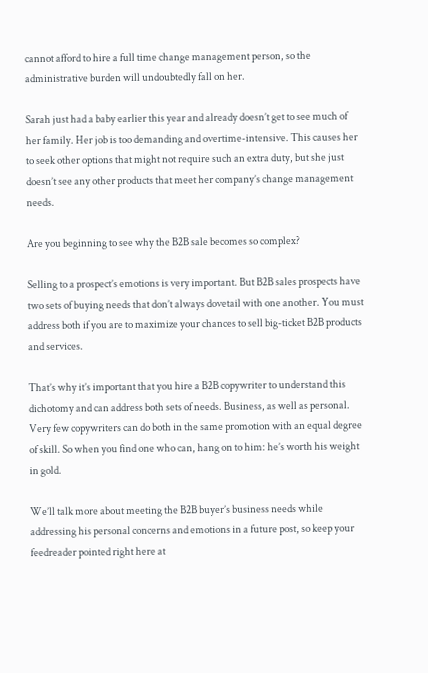cannot afford to hire a full time change management person, so the administrative burden will undoubtedly fall on her.

Sarah just had a baby earlier this year and already doesn’t get to see much of her family. Her job is too demanding and overtime-intensive. This causes her to seek other options that might not require such an extra duty, but she just doesn’t see any other products that meet her company’s change management needs.

Are you beginning to see why the B2B sale becomes so complex?

Selling to a prospect’s emotions is very important. But B2B sales prospects have two sets of buying needs that don’t always dovetail with one another. You must address both if you are to maximize your chances to sell big-ticket B2B products and services.

That’s why it’s important that you hire a B2B copywriter to understand this dichotomy and can address both sets of needs. Business, as well as personal. Very few copywriters can do both in the same promotion with an equal degree of skill. So when you find one who can, hang on to him: he’s worth his weight in gold.

We’ll talk more about meeting the B2B buyer’s business needs while addressing his personal concerns and emotions in a future post, so keep your feedreader pointed right here at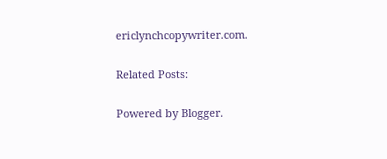ericlynchcopywriter.com.

Related Posts:

Powered by Blogger.